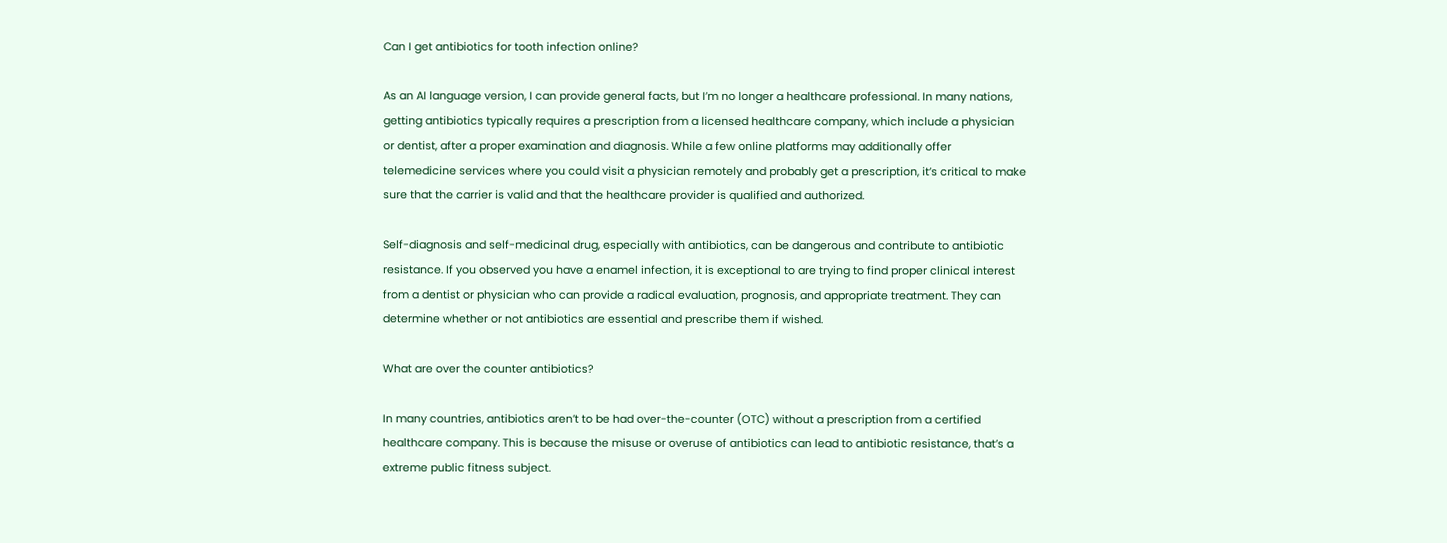Can I get antibiotics for tooth infection online?

As an AI language version, I can provide general facts, but I’m no longer a healthcare professional. In many nations, getting antibiotics typically requires a prescription from a licensed healthcare company, which include a physician or dentist, after a proper examination and diagnosis. While a few online platforms may additionally offer telemedicine services where you could visit a physician remotely and probably get a prescription, it’s critical to make sure that the carrier is valid and that the healthcare provider is qualified and authorized.

Self-diagnosis and self-medicinal drug, especially with antibiotics, can be dangerous and contribute to antibiotic resistance. If you observed you have a enamel infection, it is exceptional to are trying to find proper clinical interest from a dentist or physician who can provide a radical evaluation, prognosis, and appropriate treatment. They can determine whether or not antibiotics are essential and prescribe them if wished.

What are over the counter antibiotics?

In many countries, antibiotics aren’t to be had over-the-counter (OTC) without a prescription from a certified healthcare company. This is because the misuse or overuse of antibiotics can lead to antibiotic resistance, that’s a extreme public fitness subject.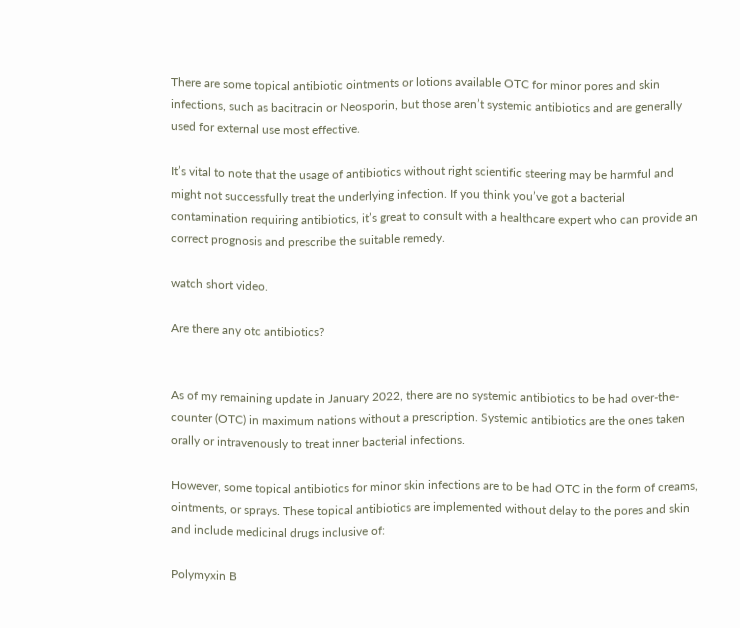There are some topical antibiotic ointments or lotions available OTC for minor pores and skin infections, such as bacitracin or Neosporin, but those aren’t systemic antibiotics and are generally used for external use most effective.

It’s vital to note that the usage of antibiotics without right scientific steering may be harmful and might not successfully treat the underlying infection. If you think you’ve got a bacterial contamination requiring antibiotics, it’s great to consult with a healthcare expert who can provide an correct prognosis and prescribe the suitable remedy.

watch short video.

Are there any otc antibiotics?


As of my remaining update in January 2022, there are no systemic antibiotics to be had over-the-counter (OTC) in maximum nations without a prescription. Systemic antibiotics are the ones taken orally or intravenously to treat inner bacterial infections.

However, some topical antibiotics for minor skin infections are to be had OTC in the form of creams, ointments, or sprays. These topical antibiotics are implemented without delay to the pores and skin and include medicinal drugs inclusive of:

Polymyxin B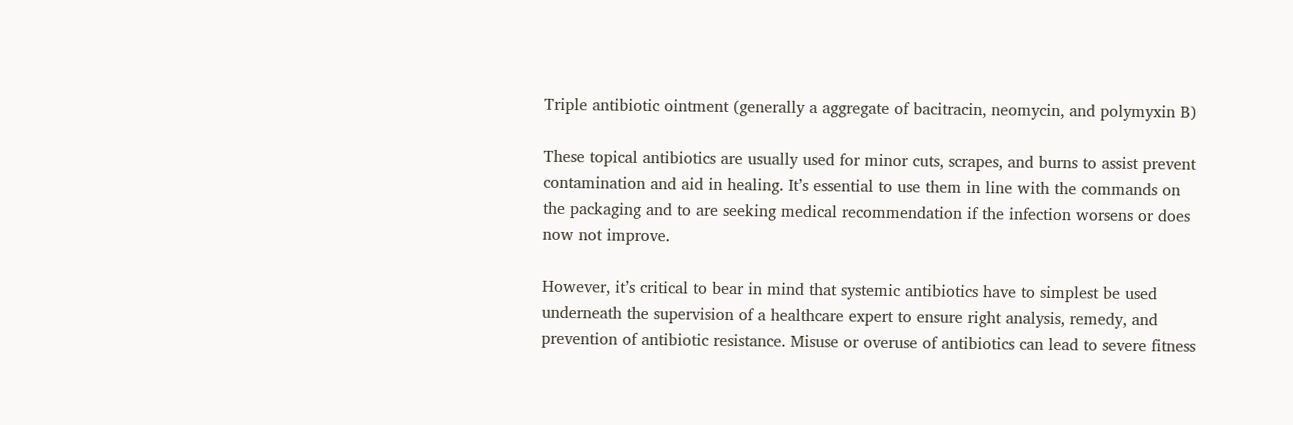Triple antibiotic ointment (generally a aggregate of bacitracin, neomycin, and polymyxin B)

These topical antibiotics are usually used for minor cuts, scrapes, and burns to assist prevent contamination and aid in healing. It’s essential to use them in line with the commands on the packaging and to are seeking medical recommendation if the infection worsens or does now not improve.

However, it’s critical to bear in mind that systemic antibiotics have to simplest be used underneath the supervision of a healthcare expert to ensure right analysis, remedy, and prevention of antibiotic resistance. Misuse or overuse of antibiotics can lead to severe fitness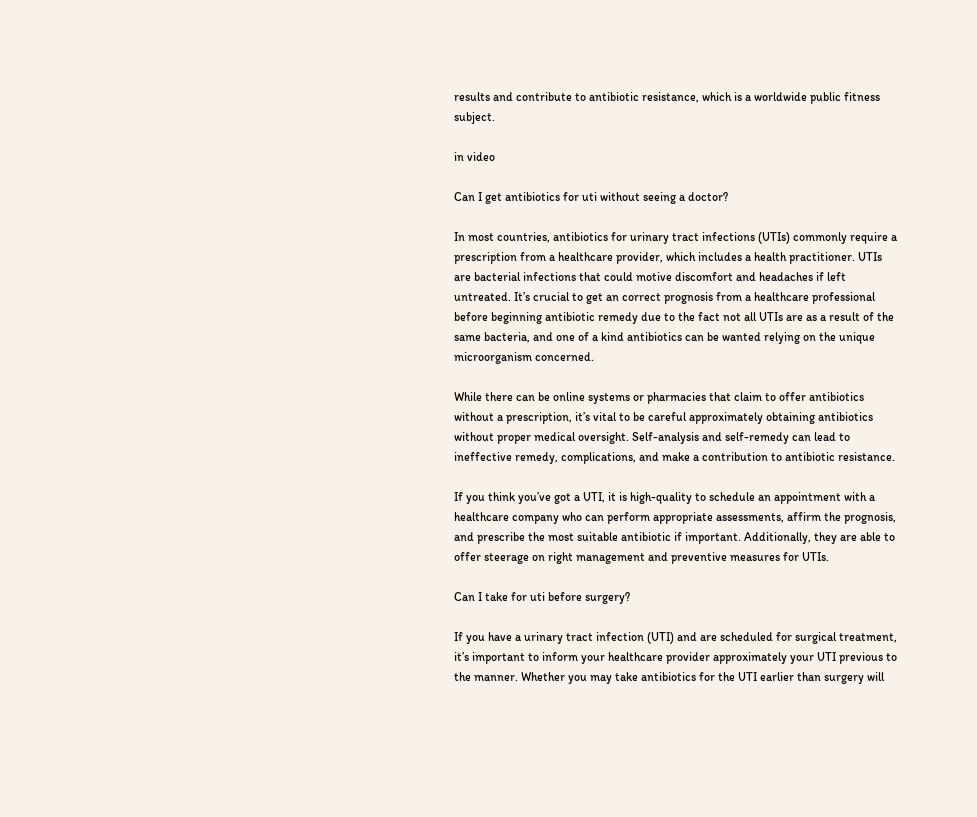results and contribute to antibiotic resistance, which is a worldwide public fitness subject.

in video

Can I get antibiotics for uti without seeing a doctor?

In most countries, antibiotics for urinary tract infections (UTIs) commonly require a prescription from a healthcare provider, which includes a health practitioner. UTIs are bacterial infections that could motive discomfort and headaches if left untreated. It’s crucial to get an correct prognosis from a healthcare professional before beginning antibiotic remedy due to the fact not all UTIs are as a result of the same bacteria, and one of a kind antibiotics can be wanted relying on the unique microorganism concerned.

While there can be online systems or pharmacies that claim to offer antibiotics without a prescription, it’s vital to be careful approximately obtaining antibiotics without proper medical oversight. Self-analysis and self-remedy can lead to ineffective remedy, complications, and make a contribution to antibiotic resistance.

If you think you’ve got a UTI, it is high-quality to schedule an appointment with a healthcare company who can perform appropriate assessments, affirm the prognosis, and prescribe the most suitable antibiotic if important. Additionally, they are able to offer steerage on right management and preventive measures for UTIs.

Can I take for uti before surgery?

If you have a urinary tract infection (UTI) and are scheduled for surgical treatment, it’s important to inform your healthcare provider approximately your UTI previous to the manner. Whether you may take antibiotics for the UTI earlier than surgery will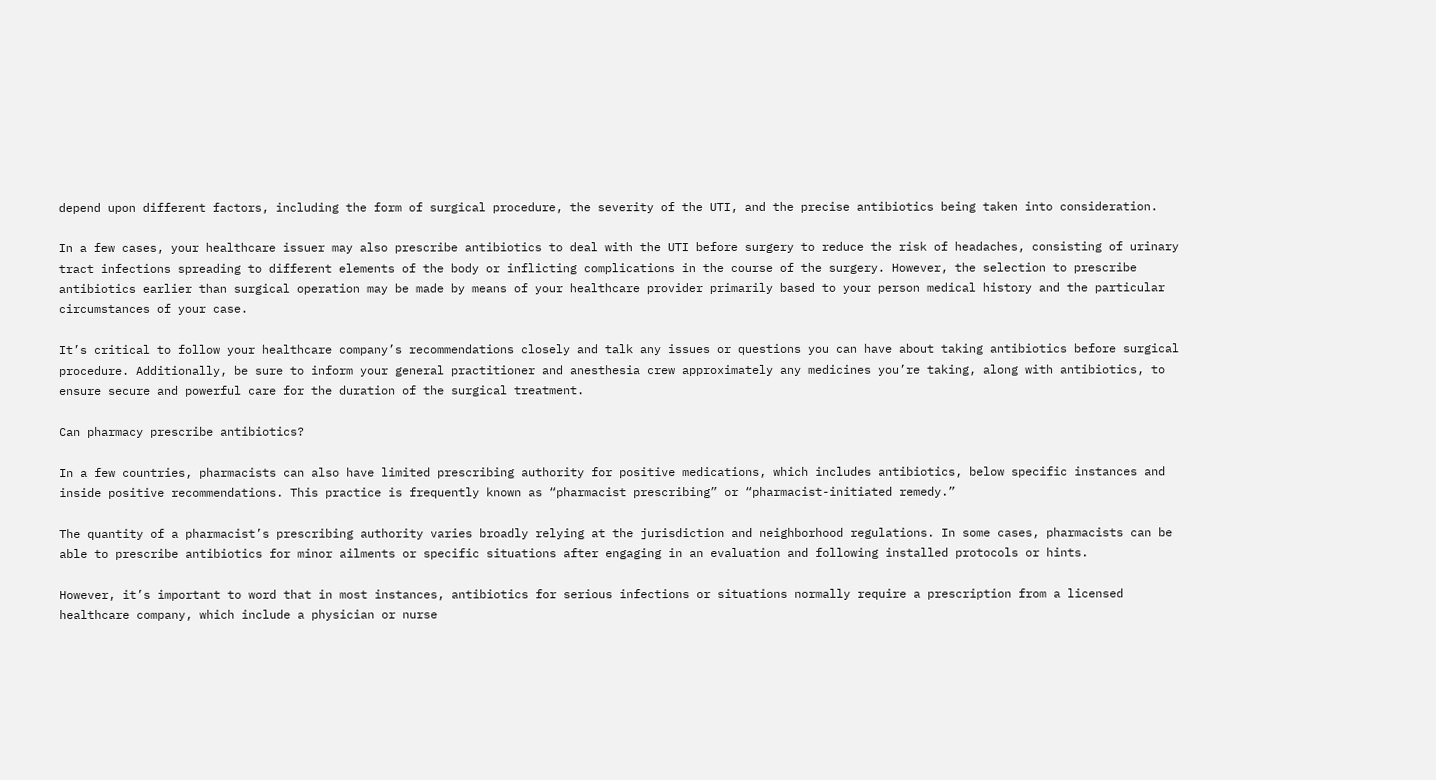depend upon different factors, including the form of surgical procedure, the severity of the UTI, and the precise antibiotics being taken into consideration.

In a few cases, your healthcare issuer may also prescribe antibiotics to deal with the UTI before surgery to reduce the risk of headaches, consisting of urinary tract infections spreading to different elements of the body or inflicting complications in the course of the surgery. However, the selection to prescribe antibiotics earlier than surgical operation may be made by means of your healthcare provider primarily based to your person medical history and the particular circumstances of your case.

It’s critical to follow your healthcare company’s recommendations closely and talk any issues or questions you can have about taking antibiotics before surgical procedure. Additionally, be sure to inform your general practitioner and anesthesia crew approximately any medicines you’re taking, along with antibiotics, to ensure secure and powerful care for the duration of the surgical treatment.

Can pharmacy prescribe antibiotics?

In a few countries, pharmacists can also have limited prescribing authority for positive medications, which includes antibiotics, below specific instances and inside positive recommendations. This practice is frequently known as “pharmacist prescribing” or “pharmacist-initiated remedy.”

The quantity of a pharmacist’s prescribing authority varies broadly relying at the jurisdiction and neighborhood regulations. In some cases, pharmacists can be able to prescribe antibiotics for minor ailments or specific situations after engaging in an evaluation and following installed protocols or hints.

However, it’s important to word that in most instances, antibiotics for serious infections or situations normally require a prescription from a licensed healthcare company, which include a physician or nurse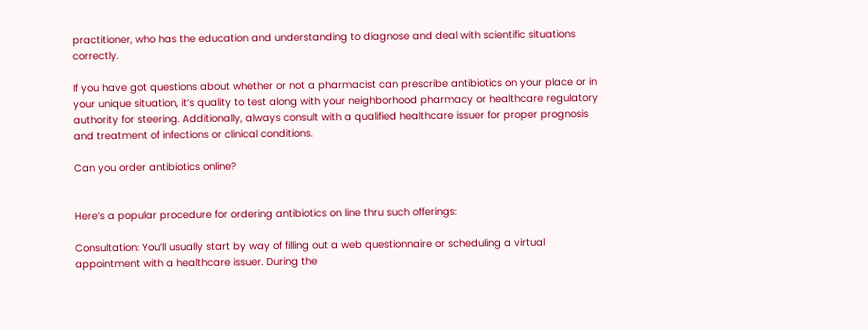practitioner, who has the education and understanding to diagnose and deal with scientific situations correctly.

If you have got questions about whether or not a pharmacist can prescribe antibiotics on your place or in your unique situation, it’s quality to test along with your neighborhood pharmacy or healthcare regulatory authority for steering. Additionally, always consult with a qualified healthcare issuer for proper prognosis and treatment of infections or clinical conditions.

Can you order antibiotics online?


Here’s a popular procedure for ordering antibiotics on line thru such offerings:

Consultation: You’ll usually start by way of filling out a web questionnaire or scheduling a virtual appointment with a healthcare issuer. During the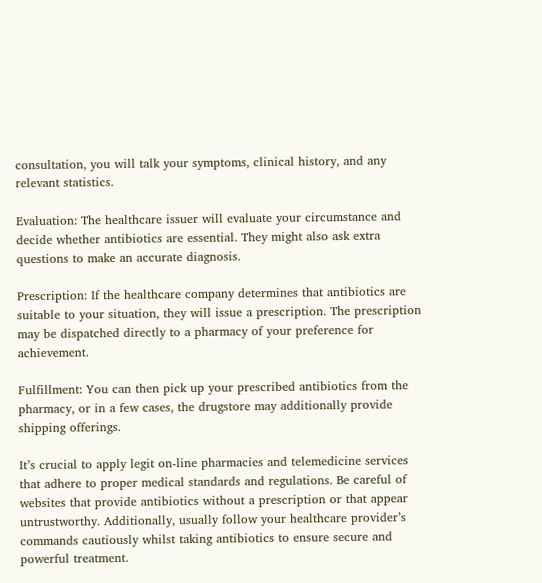consultation, you will talk your symptoms, clinical history, and any relevant statistics.

Evaluation: The healthcare issuer will evaluate your circumstance and decide whether antibiotics are essential. They might also ask extra questions to make an accurate diagnosis.

Prescription: If the healthcare company determines that antibiotics are suitable to your situation, they will issue a prescription. The prescription may be dispatched directly to a pharmacy of your preference for achievement.

Fulfillment: You can then pick up your prescribed antibiotics from the pharmacy, or in a few cases, the drugstore may additionally provide shipping offerings.

It’s crucial to apply legit on-line pharmacies and telemedicine services that adhere to proper medical standards and regulations. Be careful of websites that provide antibiotics without a prescription or that appear untrustworthy. Additionally, usually follow your healthcare provider’s commands cautiously whilst taking antibiotics to ensure secure and powerful treatment.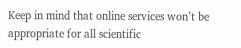Keep in mind that online services won’t be appropriate for all scientific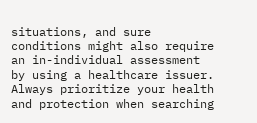situations, and sure conditions might also require an in-individual assessment by using a healthcare issuer. Always prioritize your health and protection when searching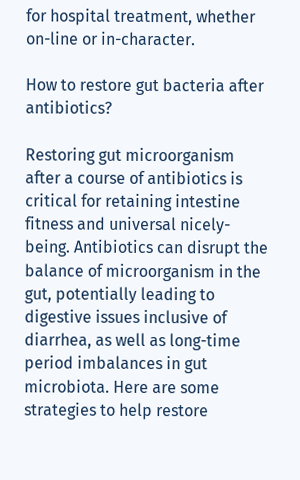for hospital treatment, whether on-line or in-character.

How to restore gut bacteria after antibiotics?

Restoring gut microorganism after a course of antibiotics is critical for retaining intestine fitness and universal nicely-being. Antibiotics can disrupt the balance of microorganism in the gut, potentially leading to digestive issues inclusive of diarrhea, as well as long-time period imbalances in gut microbiota. Here are some strategies to help restore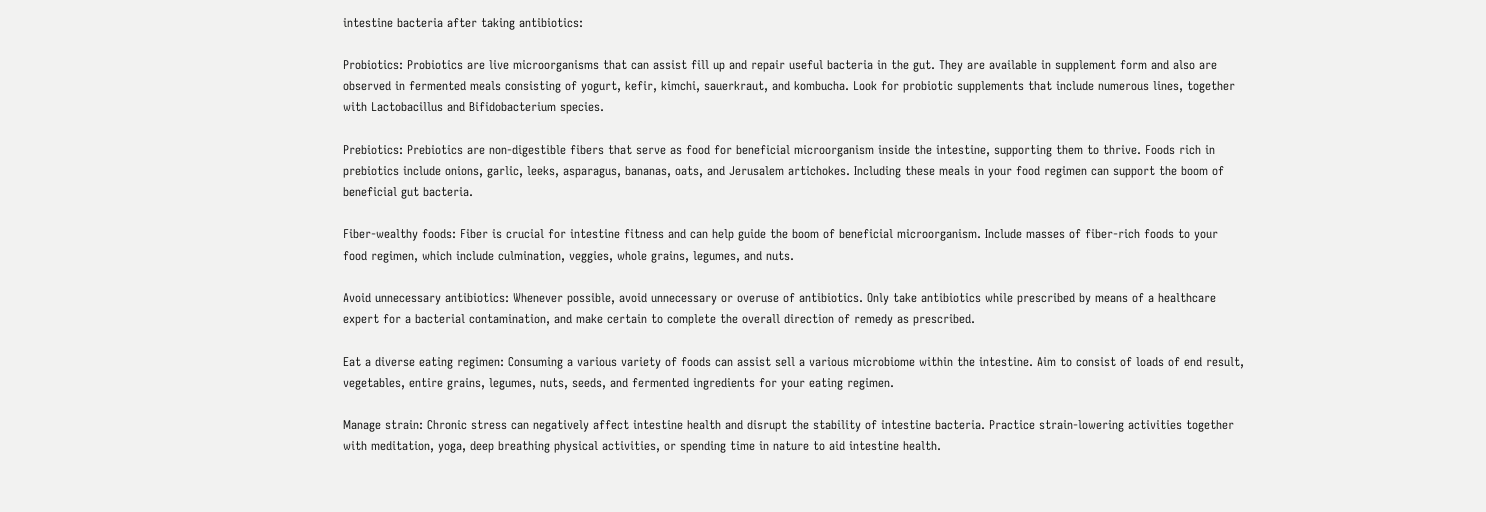intestine bacteria after taking antibiotics:

Probiotics: Probiotics are live microorganisms that can assist fill up and repair useful bacteria in the gut. They are available in supplement form and also are observed in fermented meals consisting of yogurt, kefir, kimchi, sauerkraut, and kombucha. Look for probiotic supplements that include numerous lines, together with Lactobacillus and Bifidobacterium species.

Prebiotics: Prebiotics are non-digestible fibers that serve as food for beneficial microorganism inside the intestine, supporting them to thrive. Foods rich in prebiotics include onions, garlic, leeks, asparagus, bananas, oats, and Jerusalem artichokes. Including these meals in your food regimen can support the boom of beneficial gut bacteria.

Fiber-wealthy foods: Fiber is crucial for intestine fitness and can help guide the boom of beneficial microorganism. Include masses of fiber-rich foods to your food regimen, which include culmination, veggies, whole grains, legumes, and nuts.

Avoid unnecessary antibiotics: Whenever possible, avoid unnecessary or overuse of antibiotics. Only take antibiotics while prescribed by means of a healthcare expert for a bacterial contamination, and make certain to complete the overall direction of remedy as prescribed.

Eat a diverse eating regimen: Consuming a various variety of foods can assist sell a various microbiome within the intestine. Aim to consist of loads of end result, vegetables, entire grains, legumes, nuts, seeds, and fermented ingredients for your eating regimen.

Manage strain: Chronic stress can negatively affect intestine health and disrupt the stability of intestine bacteria. Practice strain-lowering activities together with meditation, yoga, deep breathing physical activities, or spending time in nature to aid intestine health.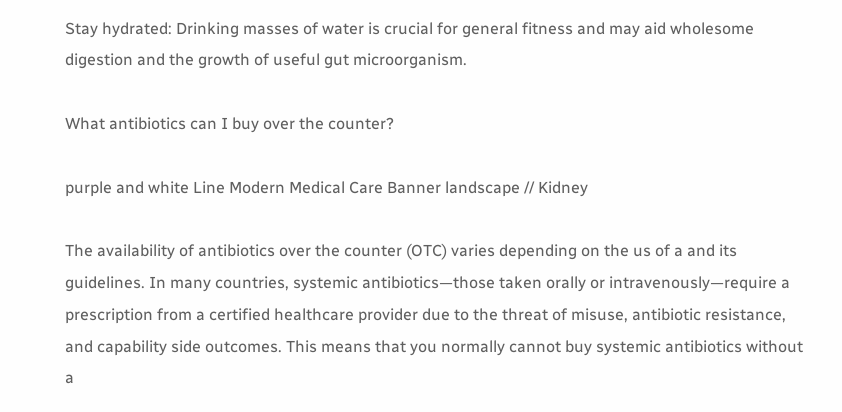Stay hydrated: Drinking masses of water is crucial for general fitness and may aid wholesome digestion and the growth of useful gut microorganism.

What antibiotics can I buy over the counter?

purple and white Line Modern Medical Care Banner landscape // Kidney

The availability of antibiotics over the counter (OTC) varies depending on the us of a and its guidelines. In many countries, systemic antibiotics—those taken orally or intravenously—require a prescription from a certified healthcare provider due to the threat of misuse, antibiotic resistance, and capability side outcomes. This means that you normally cannot buy systemic antibiotics without a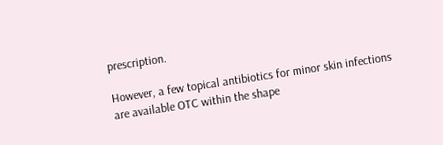prescription.

However, a few topical antibiotics for minor skin infections are available OTC within the shape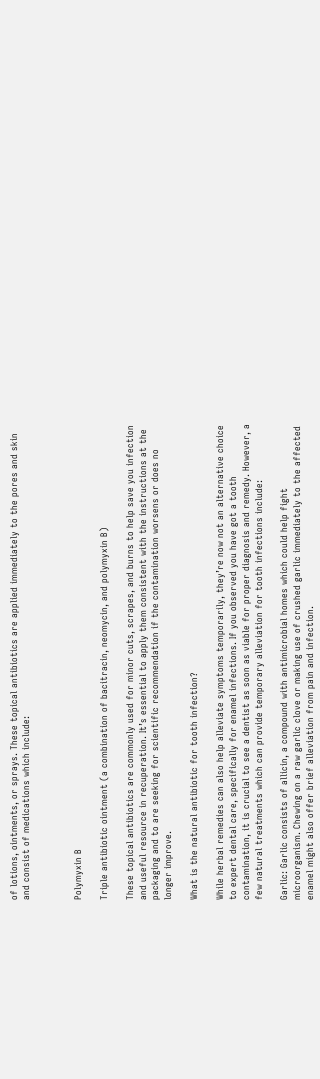of lotions, ointments, or sprays. These topical antibiotics are applied immediately to the pores and skin and consist of medications which include:



Polymyxin B

Triple antibiotic ointment (a combination of bacitracin, neomycin, and polymyxin B)

These topical antibiotics are commonly used for minor cuts, scrapes, and burns to help save you infection and useful resource in recuperation. It’s essential to apply them consistent with the instructions at the packaging and to are seeking for scientific recommendation if the contamination worsens or does no longer improve.

What is the natural antibiotic for tooth infection?

While herbal remedies can also help alleviate symptoms temporarily, they’re now not an alternative choice to expert dental care, specifically for enamel infections. If you observed you have got a tooth contamination, it is crucial to see a dentist as soon as viable for proper diagnosis and remedy. However, a few natural treatments which can provide temporary alleviation for tooth infections include:

Garlic: Garlic consists of allicin, a compound with antimicrobial homes which could help fight microorganism. Chewing on a raw garlic clove or making use of crushed garlic immediately to the affected enamel might also offer brief alleviation from pain and infection.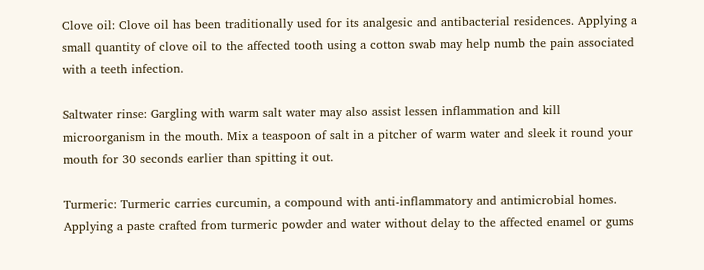Clove oil: Clove oil has been traditionally used for its analgesic and antibacterial residences. Applying a small quantity of clove oil to the affected tooth using a cotton swab may help numb the pain associated with a teeth infection.

Saltwater rinse: Gargling with warm salt water may also assist lessen inflammation and kill microorganism in the mouth. Mix a teaspoon of salt in a pitcher of warm water and sleek it round your mouth for 30 seconds earlier than spitting it out.

Turmeric: Turmeric carries curcumin, a compound with anti-inflammatory and antimicrobial homes. Applying a paste crafted from turmeric powder and water without delay to the affected enamel or gums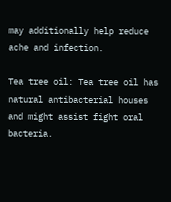may additionally help reduce ache and infection.

Tea tree oil: Tea tree oil has natural antibacterial houses and might assist fight oral bacteria.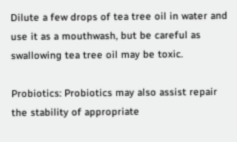Dilute a few drops of tea tree oil in water and use it as a mouthwash, but be careful as swallowing tea tree oil may be toxic.

Probiotics: Probiotics may also assist repair the stability of appropriate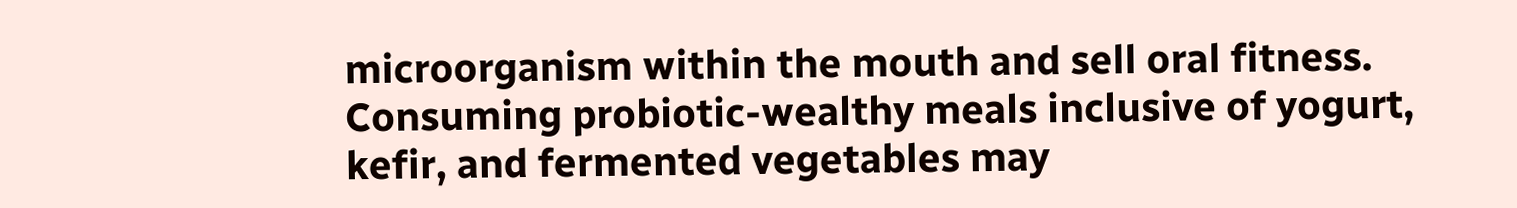microorganism within the mouth and sell oral fitness. Consuming probiotic-wealthy meals inclusive of yogurt, kefir, and fermented vegetables may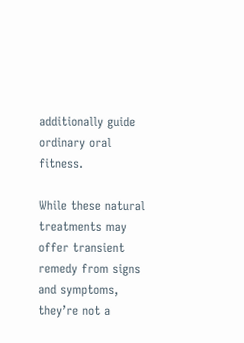additionally guide ordinary oral fitness.

While these natural treatments may offer transient remedy from signs and symptoms, they’re not a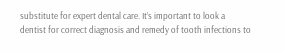substitute for expert dental care. It’s important to look a dentist for correct diagnosis and remedy of tooth infections to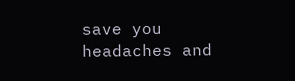save you headaches and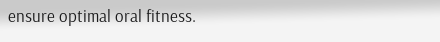ensure optimal oral fitness.